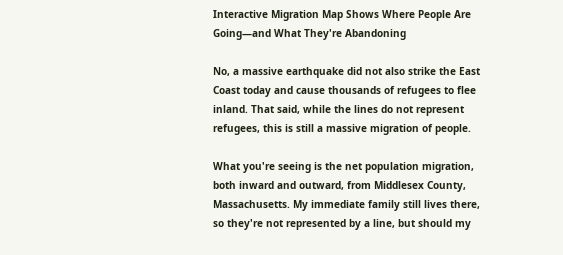Interactive Migration Map Shows Where People Are Going—and What They're Abandoning

No, a massive earthquake did not also strike the East Coast today and cause thousands of refugees to flee inland. That said, while the lines do not represent refugees, this is still a massive migration of people.

What you're seeing is the net population migration, both inward and outward, from Middlesex County, Massachusetts. My immediate family still lives there, so they're not represented by a line, but should my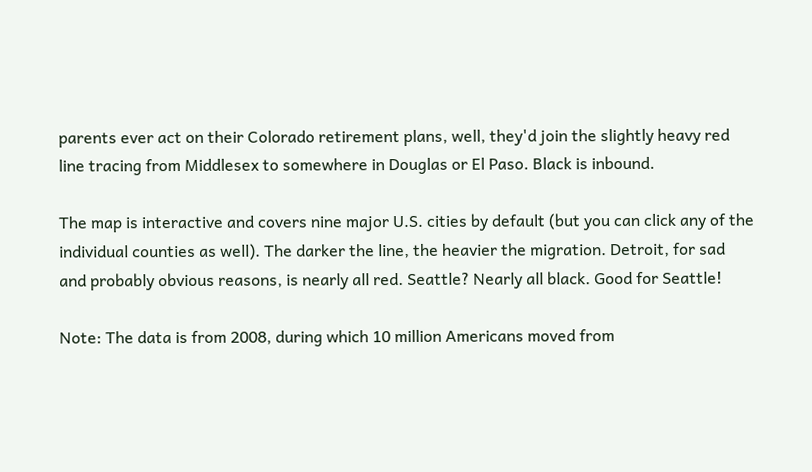parents ever act on their Colorado retirement plans, well, they'd join the slightly heavy red line tracing from Middlesex to somewhere in Douglas or El Paso. Black is inbound.

The map is interactive and covers nine major U.S. cities by default (but you can click any of the individual counties as well). The darker the line, the heavier the migration. Detroit, for sad and probably obvious reasons, is nearly all red. Seattle? Nearly all black. Good for Seattle!

Note: The data is from 2008, during which 10 million Americans moved from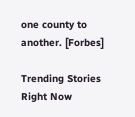one county to another. [Forbes]

Trending Stories Right Now